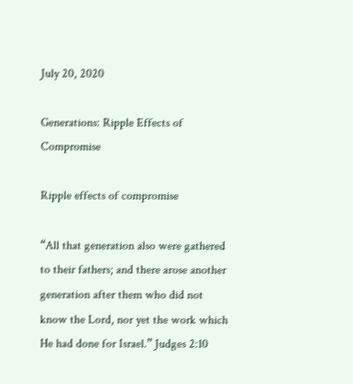July 20, 2020

Generations: Ripple Effects of Compromise

Ripple effects of compromise

“All that generation also were gathered to their fathers; and there arose another generation after them who did not know the Lord, nor yet the work which He had done for Israel.” Judges 2:10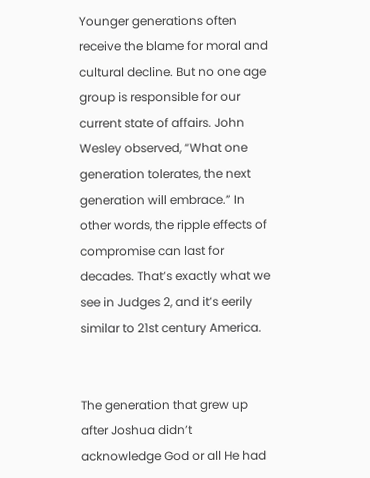Younger generations often receive the blame for moral and cultural decline. But no one age group is responsible for our current state of affairs. John Wesley observed, “What one generation tolerates, the next generation will embrace.” In other words, the ripple effects of compromise can last for decades. That’s exactly what we see in Judges 2, and it’s eerily similar to 21st century America.


The generation that grew up after Joshua didn’t acknowledge God or all He had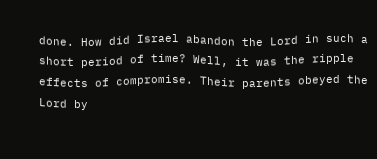done. How did Israel abandon the Lord in such a short period of time? Well, it was the ripple effects of compromise. Their parents obeyed the Lord by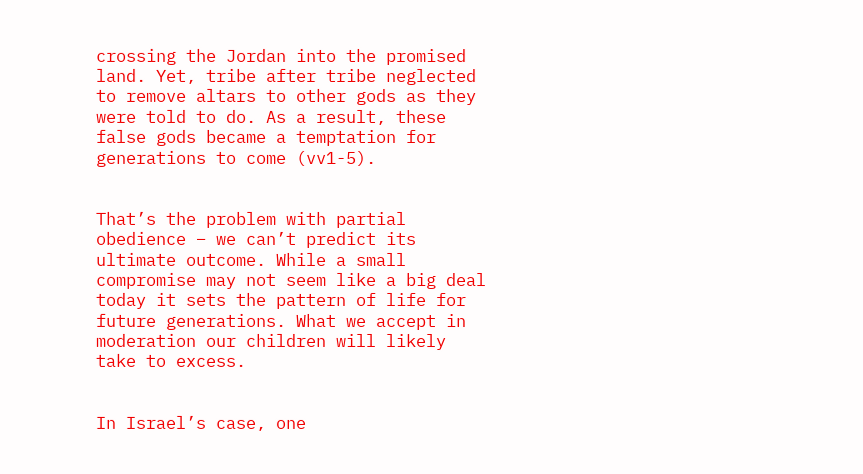crossing the Jordan into the promised land. Yet, tribe after tribe neglected to remove altars to other gods as they were told to do. As a result, these false gods became a temptation for generations to come (vv1-5).


That’s the problem with partial obedience – we can’t predict its ultimate outcome. While a small compromise may not seem like a big deal today it sets the pattern of life for future generations. What we accept in moderation our children will likely take to excess.


In Israel’s case, one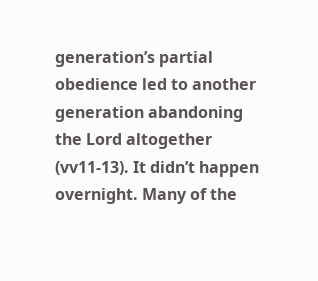generation’s partial obedience led to another generation abandoning the Lord altogether (vv11-13). It didn’t happen overnight. Many of the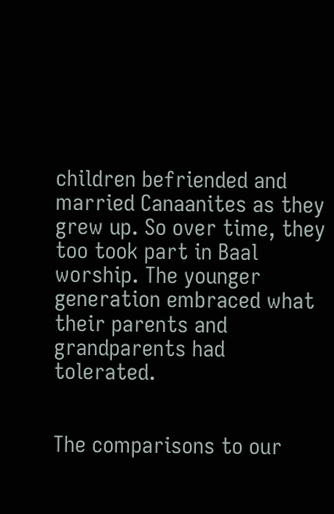children befriended and married Canaanites as they grew up. So over time, they too took part in Baal worship. The younger generation embraced what their parents and grandparents had tolerated.


The comparisons to our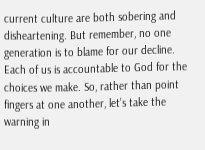current culture are both sobering and disheartening. But remember, no one generation is to blame for our decline. Each of us is accountable to God for the choices we make. So, rather than point fingers at one another, let’s take the warning in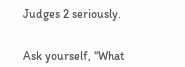Judges 2 seriously.


Ask yourself, “What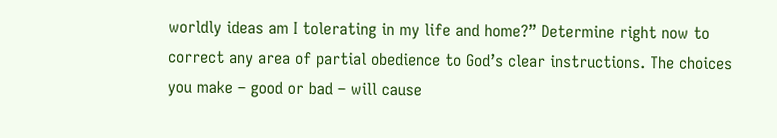worldly ideas am I tolerating in my life and home?” Determine right now to correct any area of partial obedience to God’s clear instructions. The choices you make – good or bad – will cause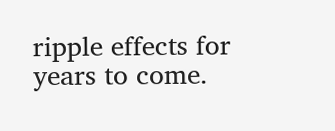ripple effects for years to come.